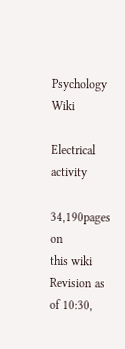Psychology Wiki

Electrical activity

34,190pages on
this wiki
Revision as of 10:30,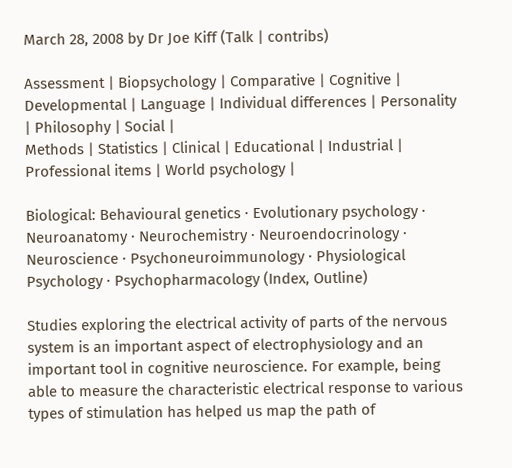March 28, 2008 by Dr Joe Kiff (Talk | contribs)

Assessment | Biopsychology | Comparative | Cognitive | Developmental | Language | Individual differences | Personality | Philosophy | Social |
Methods | Statistics | Clinical | Educational | Industrial | Professional items | World psychology |

Biological: Behavioural genetics · Evolutionary psychology · Neuroanatomy · Neurochemistry · Neuroendocrinology · Neuroscience · Psychoneuroimmunology · Physiological Psychology · Psychopharmacology (Index, Outline)

Studies exploring the electrical activity of parts of the nervous system is an important aspect of electrophysiology and an important tool in cognitive neuroscience. For example, being able to measure the characteristic electrical response to various types of stimulation has helped us map the path of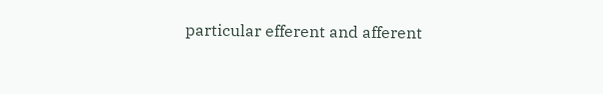particular efferent and afferent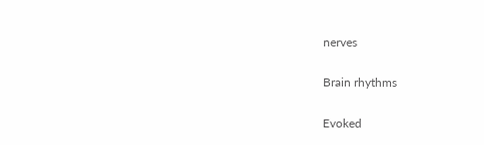nerves

Brain rhythms

Evoked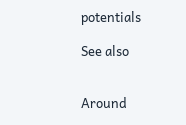potentials

See also


Around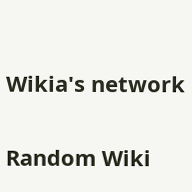Wikia's network

Random Wiki